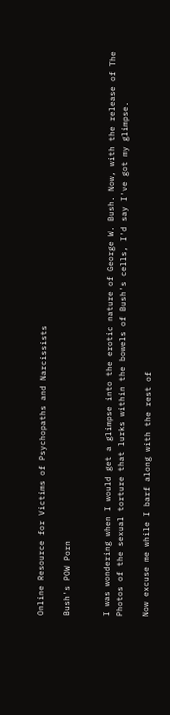Online Resource for Victims of Psychopaths and Narcissists

Bush's POW Porn


I was wondering when I would get a glimpse into the erotic nature of George W. Bush. Now, with the release of The Photos of the sexual torture that lurks within the bowels of Bush's cells, I'd say I've got my glimpse.

Now excuse me while I barf along with the rest of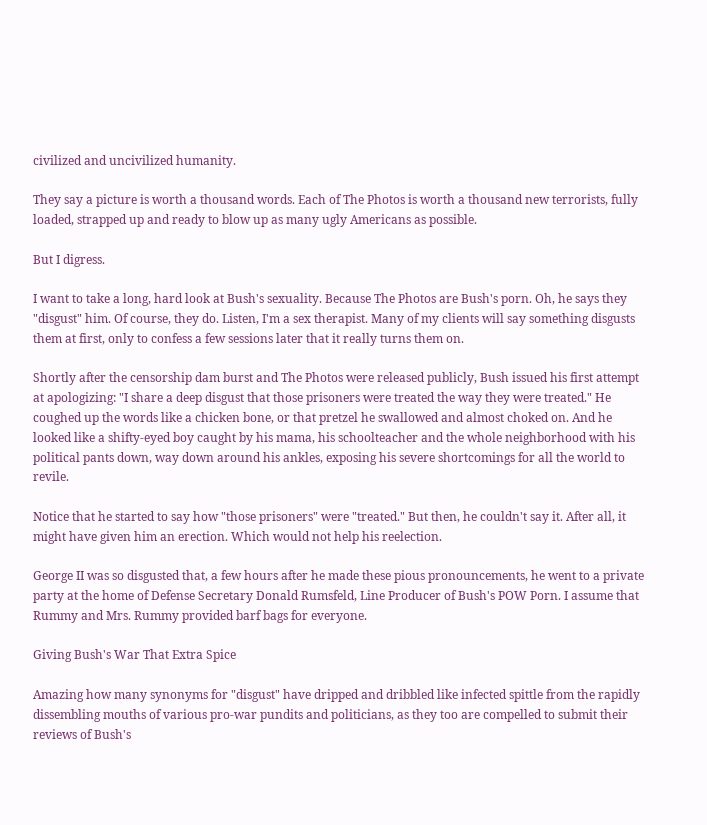civilized and uncivilized humanity.

They say a picture is worth a thousand words. Each of The Photos is worth a thousand new terrorists, fully loaded, strapped up and ready to blow up as many ugly Americans as possible.

But I digress.

I want to take a long, hard look at Bush's sexuality. Because The Photos are Bush's porn. Oh, he says they "disgust" him. Of course, they do. Listen, I'm a sex therapist. Many of my clients will say something disgusts them at first, only to confess a few sessions later that it really turns them on.

Shortly after the censorship dam burst and The Photos were released publicly, Bush issued his first attempt at apologizing: "I share a deep disgust that those prisoners were treated the way they were treated." He coughed up the words like a chicken bone, or that pretzel he swallowed and almost choked on. And he looked like a shifty-eyed boy caught by his mama, his schoolteacher and the whole neighborhood with his political pants down, way down around his ankles, exposing his severe shortcomings for all the world to revile.

Notice that he started to say how "those prisoners" were "treated." But then, he couldn't say it. After all, it might have given him an erection. Which would not help his reelection.

George II was so disgusted that, a few hours after he made these pious pronouncements, he went to a private party at the home of Defense Secretary Donald Rumsfeld, Line Producer of Bush's POW Porn. I assume that Rummy and Mrs. Rummy provided barf bags for everyone.

Giving Bush's War That Extra Spice

Amazing how many synonyms for "disgust" have dripped and dribbled like infected spittle from the rapidly dissembling mouths of various pro-war pundits and politicians, as they too are compelled to submit their reviews of Bush's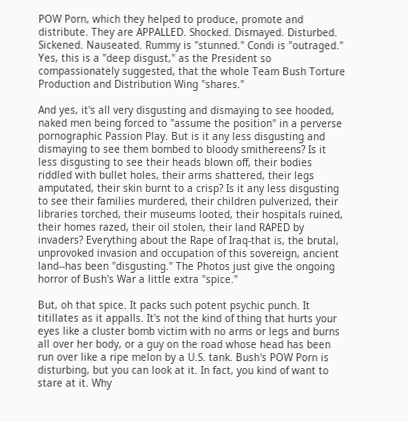POW Porn, which they helped to produce, promote and distribute. They are APPALLED. Shocked. Dismayed. Disturbed. Sickened. Nauseated. Rummy is "stunned." Condi is "outraged." Yes, this is a "deep disgust," as the President so compassionately suggested, that the whole Team Bush Torture Production and Distribution Wing "shares."

And yes, it's all very disgusting and dismaying to see hooded, naked men being forced to "assume the position" in a perverse pornographic Passion Play. But is it any less disgusting and dismaying to see them bombed to bloody smithereens? Is it less disgusting to see their heads blown off, their bodies riddled with bullet holes, their arms shattered, their legs amputated, their skin burnt to a crisp? Is it any less disgusting to see their families murdered, their children pulverized, their libraries torched, their museums looted, their hospitals ruined, their homes razed, their oil stolen, their land RAPED by invaders? Everything about the Rape of Iraq-that is, the brutal, unprovoked invasion and occupation of this sovereign, ancient land--has been "disgusting." The Photos just give the ongoing horror of Bush's War a little extra "spice."

But, oh that spice. It packs such potent psychic punch. It titillates as it appalls. It's not the kind of thing that hurts your eyes like a cluster bomb victim with no arms or legs and burns all over her body, or a guy on the road whose head has been run over like a ripe melon by a U.S. tank. Bush's POW Porn is disturbing, but you can look at it. In fact, you kind of want to stare at it. Why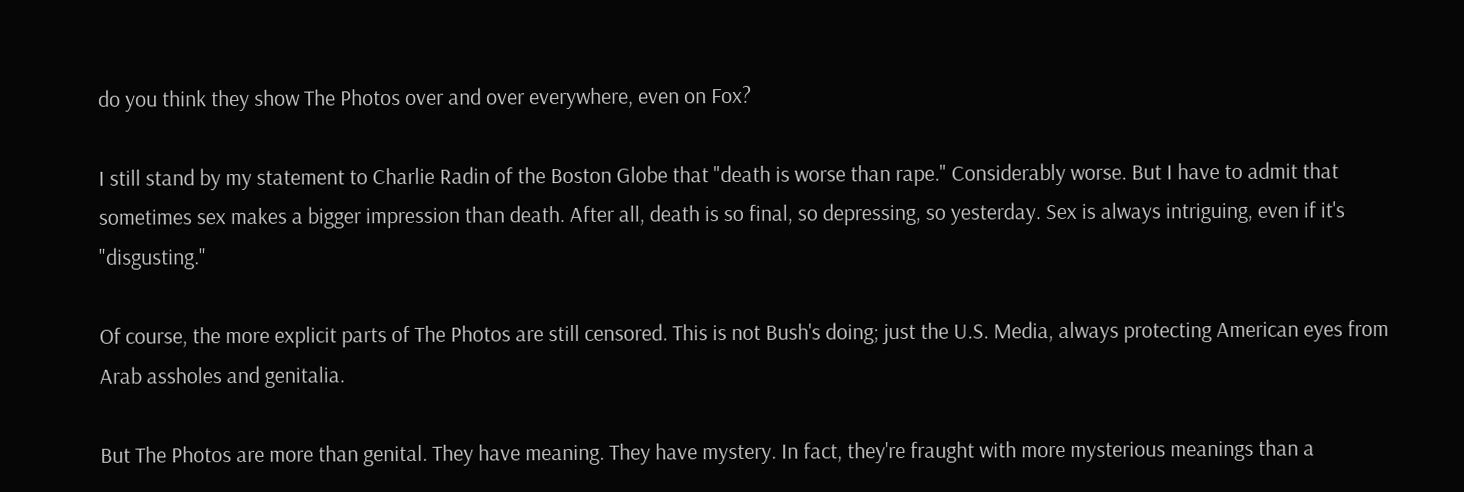do you think they show The Photos over and over everywhere, even on Fox?

I still stand by my statement to Charlie Radin of the Boston Globe that "death is worse than rape." Considerably worse. But I have to admit that sometimes sex makes a bigger impression than death. After all, death is so final, so depressing, so yesterday. Sex is always intriguing, even if it's "disgusting."

Of course, the more explicit parts of The Photos are still censored. This is not Bush's doing; just the U.S. Media, always protecting American eyes from Arab assholes and genitalia.

But The Photos are more than genital. They have meaning. They have mystery. In fact, they're fraught with more mysterious meanings than a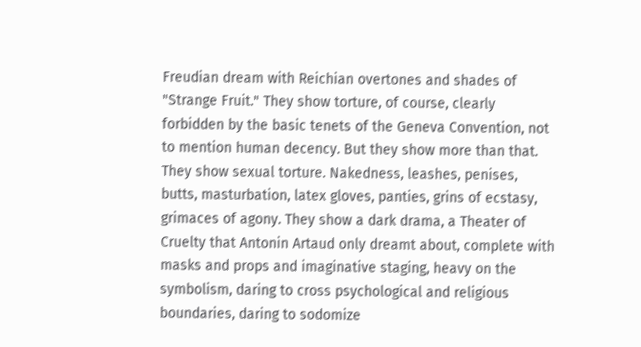Freudian dream with Reichian overtones and shades of "Strange Fruit." They show torture, of course, clearly forbidden by the basic tenets of the Geneva Convention, not to mention human decency. But they show more than that. They show sexual torture. Nakedness, leashes, penises, butts, masturbation, latex gloves, panties, grins of ecstasy, grimaces of agony. They show a dark drama, a Theater of Cruelty that Antonin Artaud only dreamt about, complete with masks and props and imaginative staging, heavy on the symbolism, daring to cross psychological and religious boundaries, daring to sodomize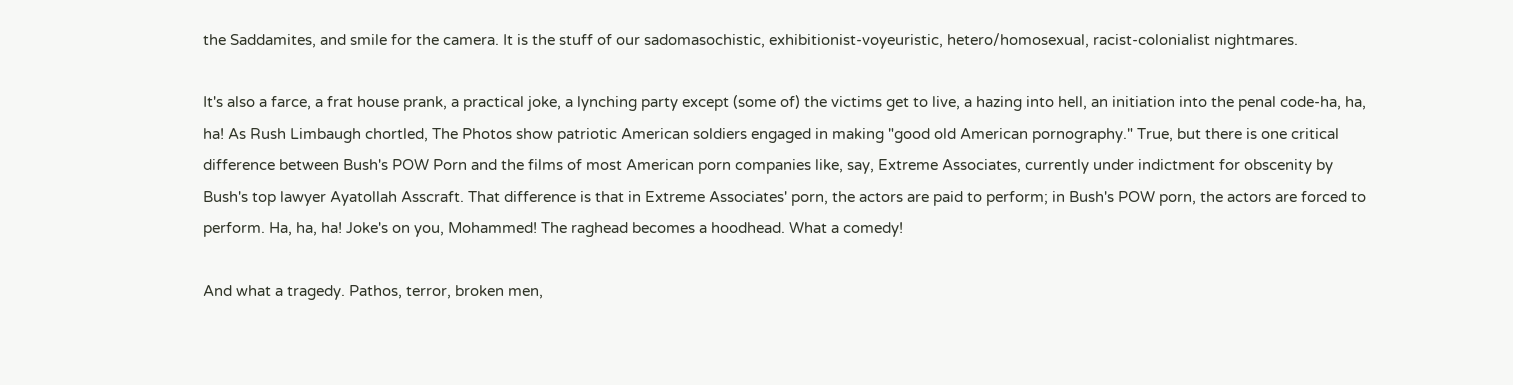the Saddamites, and smile for the camera. It is the stuff of our sadomasochistic, exhibitionist-voyeuristic, hetero/homosexual, racist-colonialist nightmares.

It's also a farce, a frat house prank, a practical joke, a lynching party except (some of) the victims get to live, a hazing into hell, an initiation into the penal code-ha, ha, ha! As Rush Limbaugh chortled, The Photos show patriotic American soldiers engaged in making "good old American pornography." True, but there is one critical difference between Bush's POW Porn and the films of most American porn companies like, say, Extreme Associates, currently under indictment for obscenity by Bush's top lawyer Ayatollah Asscraft. That difference is that in Extreme Associates' porn, the actors are paid to perform; in Bush's POW porn, the actors are forced to perform. Ha, ha, ha! Joke's on you, Mohammed! The raghead becomes a hoodhead. What a comedy!

And what a tragedy. Pathos, terror, broken men,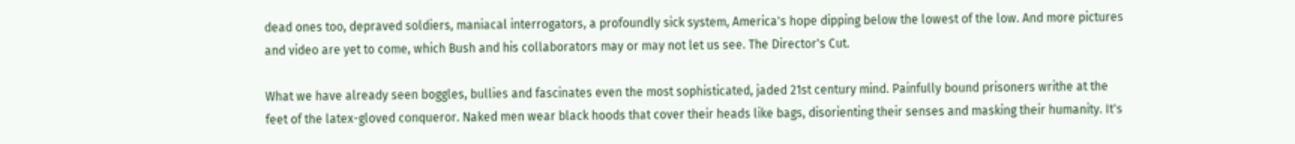dead ones too, depraved soldiers, maniacal interrogators, a profoundly sick system, America's hope dipping below the lowest of the low. And more pictures and video are yet to come, which Bush and his collaborators may or may not let us see. The Director's Cut.

What we have already seen boggles, bullies and fascinates even the most sophisticated, jaded 21st century mind. Painfully bound prisoners writhe at the feet of the latex-gloved conqueror. Naked men wear black hoods that cover their heads like bags, disorienting their senses and masking their humanity. It's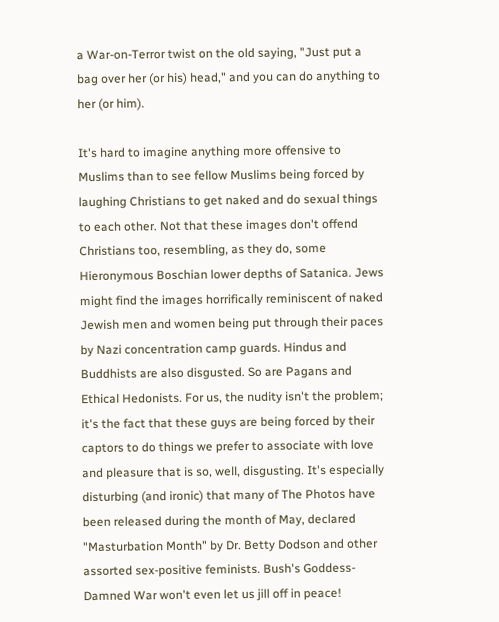a War-on-Terror twist on the old saying, "Just put a bag over her (or his) head," and you can do anything to her (or him).

It's hard to imagine anything more offensive to Muslims than to see fellow Muslims being forced by laughing Christians to get naked and do sexual things to each other. Not that these images don't offend Christians too, resembling, as they do, some Hieronymous Boschian lower depths of Satanica. Jews might find the images horrifically reminiscent of naked Jewish men and women being put through their paces by Nazi concentration camp guards. Hindus and Buddhists are also disgusted. So are Pagans and Ethical Hedonists. For us, the nudity isn't the problem; it's the fact that these guys are being forced by their captors to do things we prefer to associate with love and pleasure that is so, well, disgusting. It's especially disturbing (and ironic) that many of The Photos have been released during the month of May, declared "Masturbation Month" by Dr. Betty Dodson and other assorted sex-positive feminists. Bush's Goddess-Damned War won't even let us jill off in peace!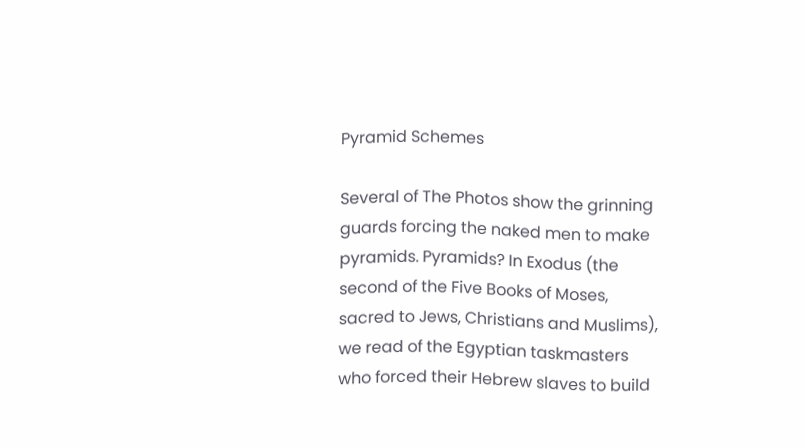Pyramid Schemes

Several of The Photos show the grinning guards forcing the naked men to make pyramids. Pyramids? In Exodus (the second of the Five Books of Moses, sacred to Jews, Christians and Muslims), we read of the Egyptian taskmasters who forced their Hebrew slaves to build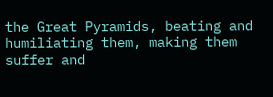the Great Pyramids, beating and humiliating them, making them suffer and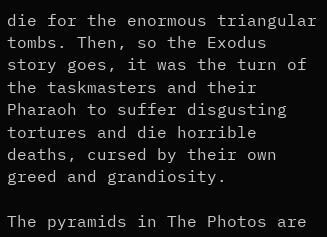die for the enormous triangular tombs. Then, so the Exodus story goes, it was the turn of the taskmasters and their Pharaoh to suffer disgusting tortures and die horrible deaths, cursed by their own greed and grandiosity.

The pyramids in The Photos are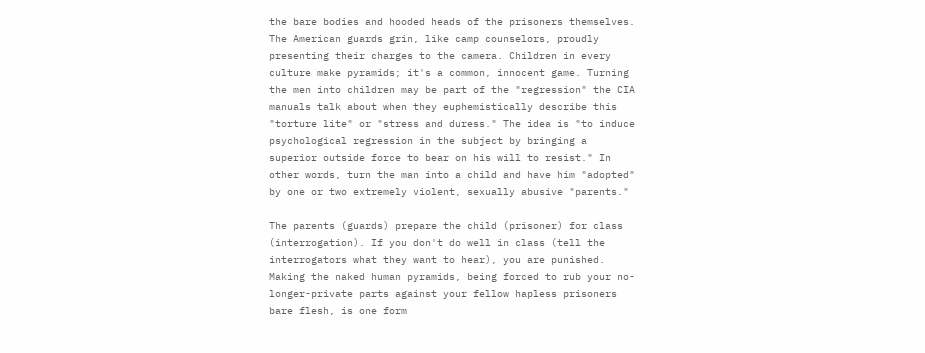the bare bodies and hooded heads of the prisoners themselves. The American guards grin, like camp counselors, proudly presenting their charges to the camera. Children in every culture make pyramids; it's a common, innocent game. Turning the men into children may be part of the "regression" the CIA manuals talk about when they euphemistically describe this "torture lite" or "stress and duress." The idea is "to induce psychological regression in the subject by bringing a superior outside force to bear on his will to resist." In other words, turn the man into a child and have him "adopted" by one or two extremely violent, sexually abusive "parents."

The parents (guards) prepare the child (prisoner) for class (interrogation). If you don't do well in class (tell the interrogators what they want to hear), you are punished. Making the naked human pyramids, being forced to rub your no-longer-private parts against your fellow hapless prisoners bare flesh, is one form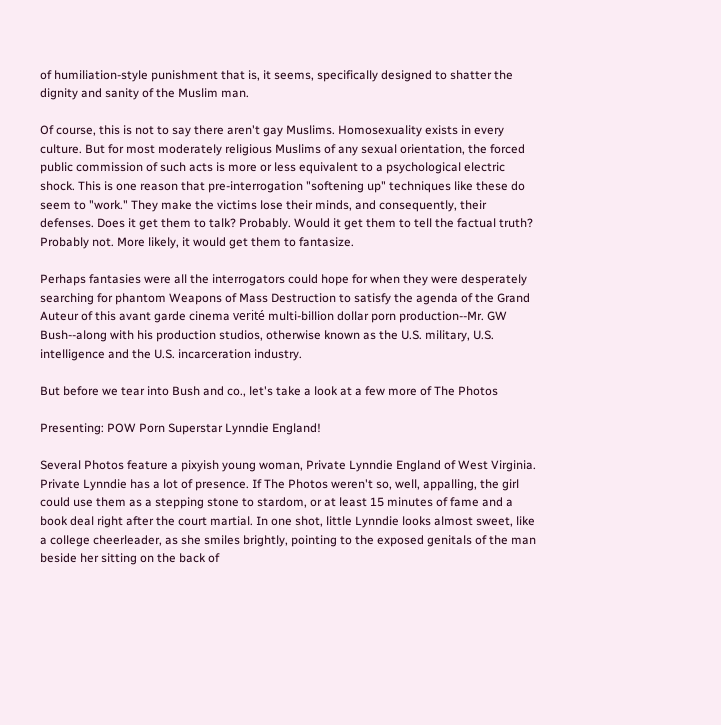of humiliation-style punishment that is, it seems, specifically designed to shatter the dignity and sanity of the Muslim man.

Of course, this is not to say there aren't gay Muslims. Homosexuality exists in every culture. But for most moderately religious Muslims of any sexual orientation, the forced public commission of such acts is more or less equivalent to a psychological electric shock. This is one reason that pre-interrogation "softening up" techniques like these do seem to "work." They make the victims lose their minds, and consequently, their defenses. Does it get them to talk? Probably. Would it get them to tell the factual truth? Probably not. More likely, it would get them to fantasize.

Perhaps fantasies were all the interrogators could hope for when they were desperately searching for phantom Weapons of Mass Destruction to satisfy the agenda of the Grand Auteur of this avant garde cinema verité multi-billion dollar porn production--Mr. GW Bush--along with his production studios, otherwise known as the U.S. military, U.S. intelligence and the U.S. incarceration industry.

But before we tear into Bush and co., let's take a look at a few more of The Photos

Presenting: POW Porn Superstar Lynndie England!

Several Photos feature a pixyish young woman, Private Lynndie England of West Virginia. Private Lynndie has a lot of presence. If The Photos weren't so, well, appalling, the girl could use them as a stepping stone to stardom, or at least 15 minutes of fame and a book deal right after the court martial. In one shot, little Lynndie looks almost sweet, like a college cheerleader, as she smiles brightly, pointing to the exposed genitals of the man beside her sitting on the back of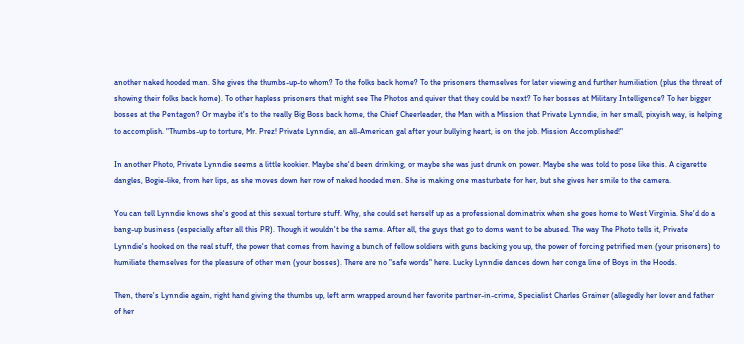another naked hooded man. She gives the thumbs-up-to whom? To the folks back home? To the prisoners themselves for later viewing and further humiliation (plus the threat of showing their folks back home). To other hapless prisoners that might see The Photos and quiver that they could be next? To her bosses at Military Intelligence? To her bigger bosses at the Pentagon? Or maybe it's to the really Big Boss back home, the Chief Cheerleader, the Man with a Mission that Private Lynndie, in her small, pixyish way, is helping to accomplish. "Thumbs-up to torture, Mr. Prez! Private Lynndie, an all-American gal after your bullying heart, is on the job. Mission Accomplished!"

In another Photo, Private Lynndie seems a little kookier. Maybe she'd been drinking, or maybe she was just drunk on power. Maybe she was told to pose like this. A cigarette dangles, Bogie-like, from her lips, as she moves down her row of naked hooded men. She is making one masturbate for her, but she gives her smile to the camera.

You can tell Lynndie knows she's good at this sexual torture stuff. Why, she could set herself up as a professional dominatrix when she goes home to West Virginia. She'd do a bang-up business (especially after all this PR). Though it wouldn't be the same. After all, the guys that go to doms want to be abused. The way The Photo tells it, Private Lynndie's hooked on the real stuff, the power that comes from having a bunch of fellow soldiers with guns backing you up, the power of forcing petrified men (your prisoners) to humiliate themselves for the pleasure of other men (your bosses). There are no "safe words" here. Lucky Lynndie dances down her conga line of Boys in the Hoods.

Then, there's Lynndie again, right hand giving the thumbs up, left arm wrapped around her favorite partner-in-crime, Specialist Charles Grainer (allegedly her lover and father of her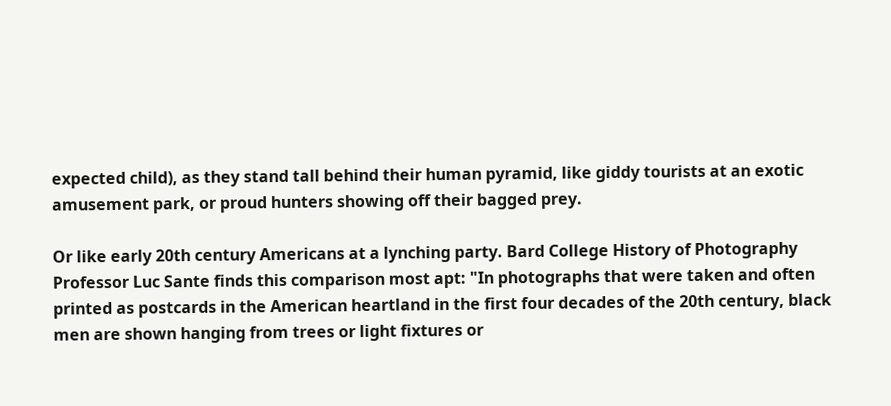expected child), as they stand tall behind their human pyramid, like giddy tourists at an exotic amusement park, or proud hunters showing off their bagged prey.

Or like early 20th century Americans at a lynching party. Bard College History of Photography Professor Luc Sante finds this comparison most apt: "In photographs that were taken and often printed as postcards in the American heartland in the first four decades of the 20th century, black men are shown hanging from trees or light fixtures or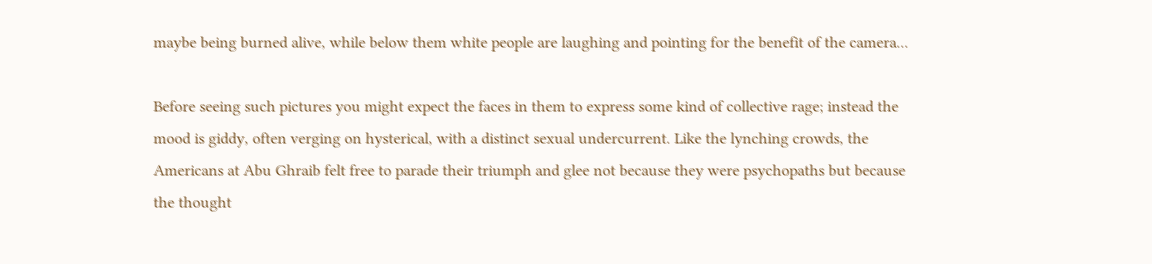maybe being burned alive, while below them white people are laughing and pointing for the benefit of the camera...

Before seeing such pictures you might expect the faces in them to express some kind of collective rage; instead the mood is giddy, often verging on hysterical, with a distinct sexual undercurrent. Like the lynching crowds, the Americans at Abu Ghraib felt free to parade their triumph and glee not because they were psychopaths but because the thought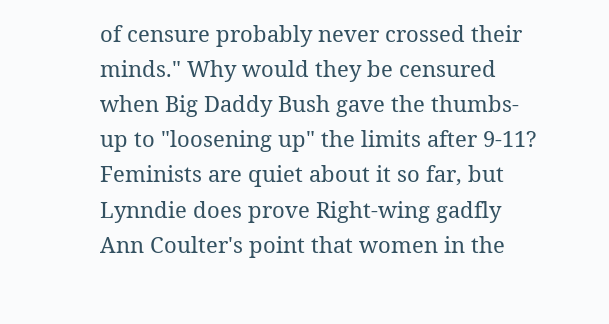of censure probably never crossed their minds." Why would they be censured when Big Daddy Bush gave the thumbs-up to "loosening up" the limits after 9-11?
Feminists are quiet about it so far, but Lynndie does prove Right-wing gadfly Ann Coulter's point that women in the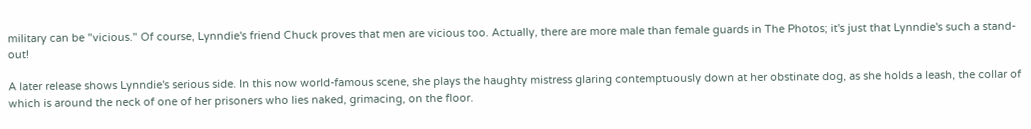military can be "vicious." Of course, Lynndie's friend Chuck proves that men are vicious too. Actually, there are more male than female guards in The Photos; it's just that Lynndie's such a stand-out!

A later release shows Lynndie's serious side. In this now world-famous scene, she plays the haughty mistress glaring contemptuously down at her obstinate dog, as she holds a leash, the collar of which is around the neck of one of her prisoners who lies naked, grimacing, on the floor.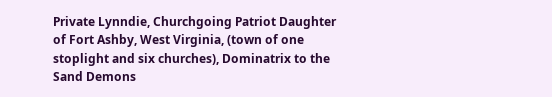Private Lynndie, Churchgoing Patriot Daughter of Fort Ashby, West Virginia, (town of one stoplight and six churches), Dominatrix to the Sand Demons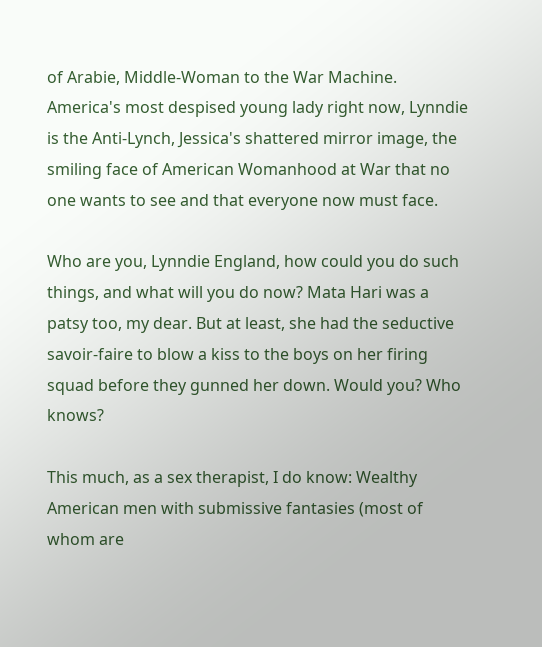of Arabie, Middle-Woman to the War Machine. America's most despised young lady right now, Lynndie is the Anti-Lynch, Jessica's shattered mirror image, the smiling face of American Womanhood at War that no one wants to see and that everyone now must face.

Who are you, Lynndie England, how could you do such things, and what will you do now? Mata Hari was a patsy too, my dear. But at least, she had the seductive savoir-faire to blow a kiss to the boys on her firing squad before they gunned her down. Would you? Who knows?

This much, as a sex therapist, I do know: Wealthy American men with submissive fantasies (most of whom are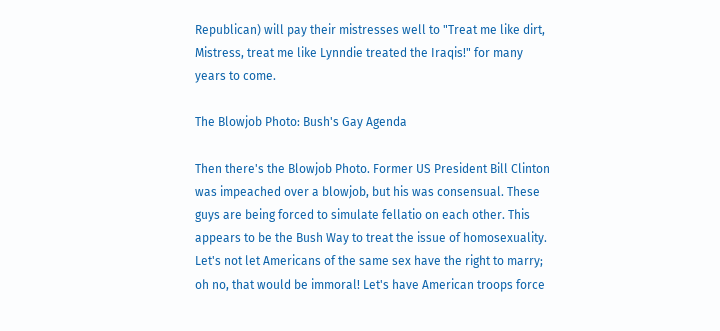Republican) will pay their mistresses well to "Treat me like dirt, Mistress, treat me like Lynndie treated the Iraqis!" for many years to come.

The Blowjob Photo: Bush's Gay Agenda

Then there's the Blowjob Photo. Former US President Bill Clinton was impeached over a blowjob, but his was consensual. These guys are being forced to simulate fellatio on each other. This appears to be the Bush Way to treat the issue of homosexuality. Let's not let Americans of the same sex have the right to marry; oh no, that would be immoral! Let's have American troops force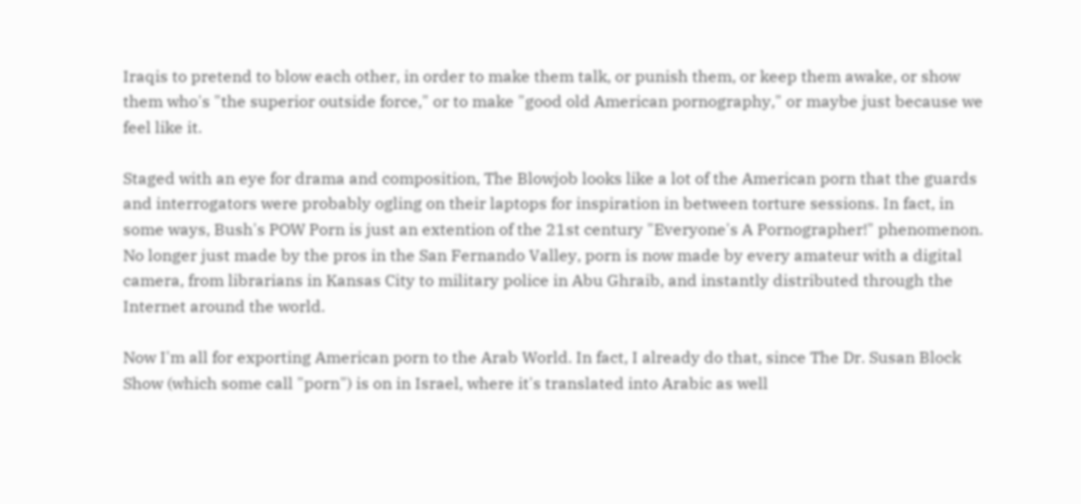Iraqis to pretend to blow each other, in order to make them talk, or punish them, or keep them awake, or show them who's "the superior outside force," or to make "good old American pornography," or maybe just because we feel like it.

Staged with an eye for drama and composition, The Blowjob looks like a lot of the American porn that the guards and interrogators were probably ogling on their laptops for inspiration in between torture sessions. In fact, in some ways, Bush's POW Porn is just an extention of the 21st century "Everyone's A Pornographer!" phenomenon. No longer just made by the pros in the San Fernando Valley, porn is now made by every amateur with a digital camera, from librarians in Kansas City to military police in Abu Ghraib, and instantly distributed through the Internet around the world.

Now I'm all for exporting American porn to the Arab World. In fact, I already do that, since The Dr. Susan Block Show (which some call "porn") is on in Israel, where it's translated into Arabic as well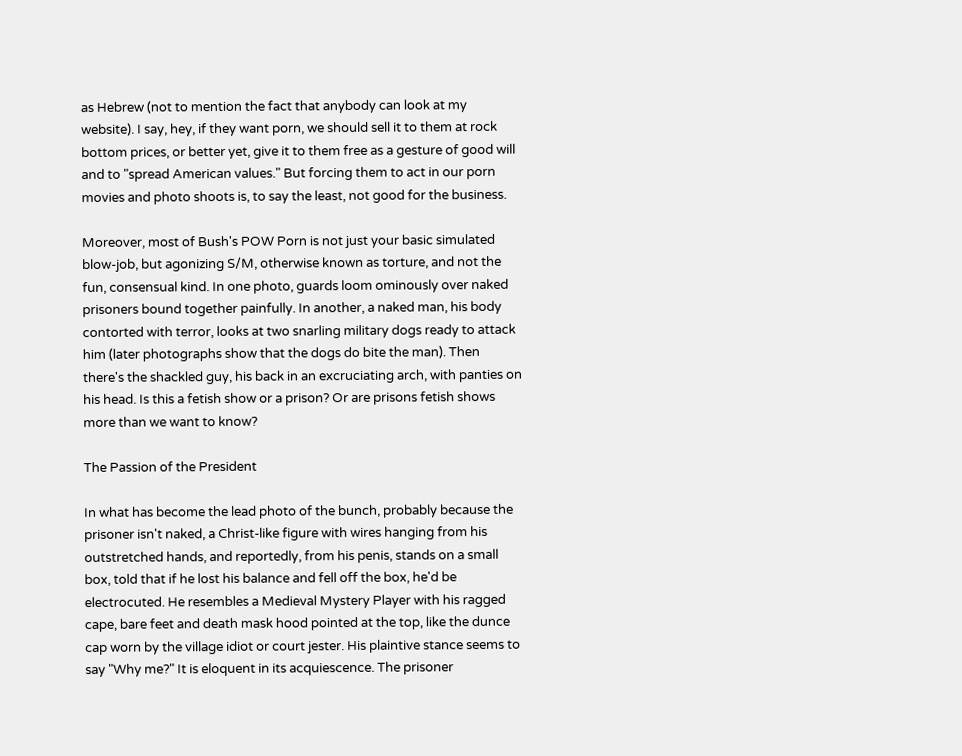as Hebrew (not to mention the fact that anybody can look at my website). I say, hey, if they want porn, we should sell it to them at rock bottom prices, or better yet, give it to them free as a gesture of good will and to "spread American values." But forcing them to act in our porn movies and photo shoots is, to say the least, not good for the business.

Moreover, most of Bush's POW Porn is not just your basic simulated blow-job, but agonizing S/M, otherwise known as torture, and not the fun, consensual kind. In one photo, guards loom ominously over naked prisoners bound together painfully. In another, a naked man, his body contorted with terror, looks at two snarling military dogs ready to attack him (later photographs show that the dogs do bite the man). Then there's the shackled guy, his back in an excruciating arch, with panties on his head. Is this a fetish show or a prison? Or are prisons fetish shows more than we want to know?

The Passion of the President

In what has become the lead photo of the bunch, probably because the prisoner isn't naked, a Christ-like figure with wires hanging from his outstretched hands, and reportedly, from his penis, stands on a small box, told that if he lost his balance and fell off the box, he'd be electrocuted. He resembles a Medieval Mystery Player with his ragged cape, bare feet and death mask hood pointed at the top, like the dunce cap worn by the village idiot or court jester. His plaintive stance seems to say "Why me?" It is eloquent in its acquiescence. The prisoner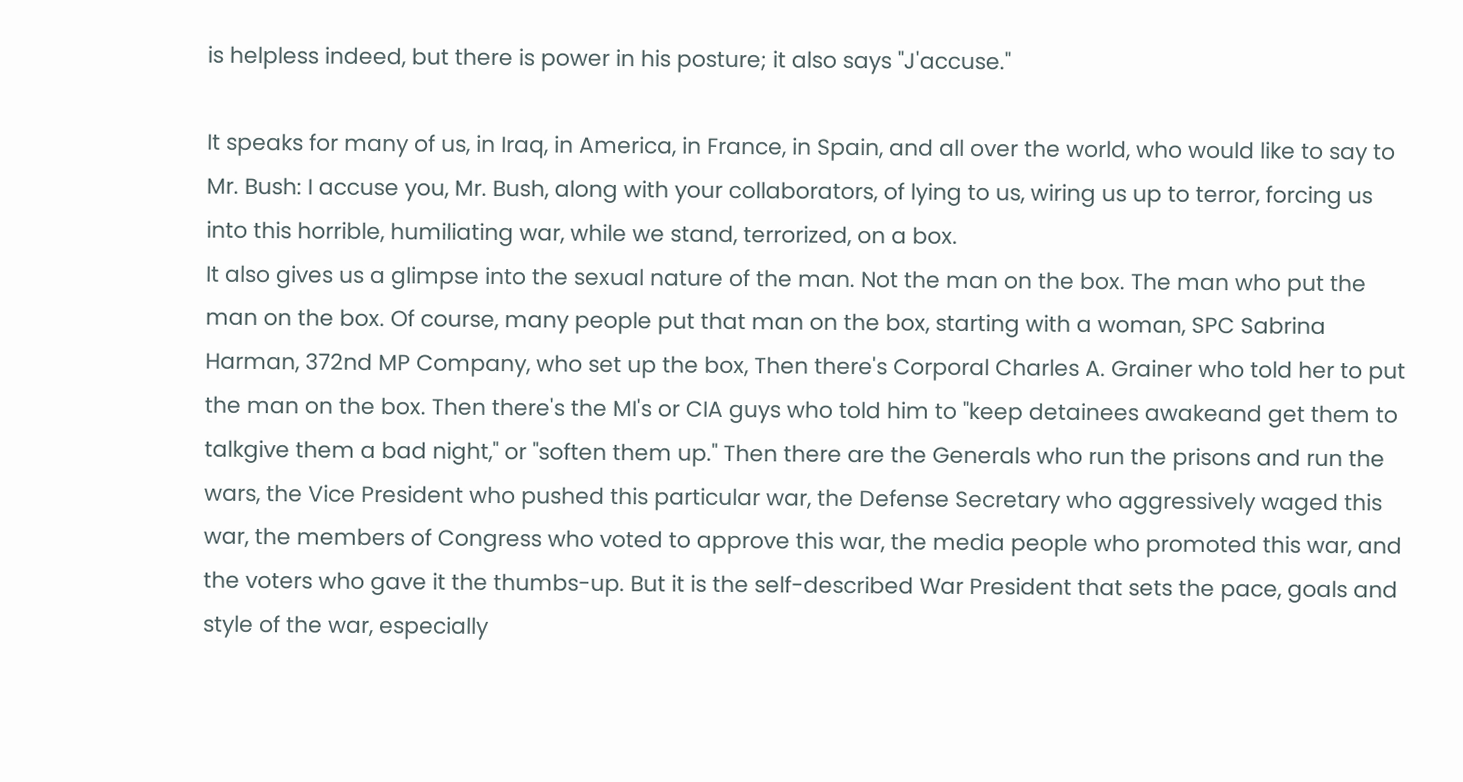is helpless indeed, but there is power in his posture; it also says "J'accuse."

It speaks for many of us, in Iraq, in America, in France, in Spain, and all over the world, who would like to say to Mr. Bush: I accuse you, Mr. Bush, along with your collaborators, of lying to us, wiring us up to terror, forcing us into this horrible, humiliating war, while we stand, terrorized, on a box.
It also gives us a glimpse into the sexual nature of the man. Not the man on the box. The man who put the man on the box. Of course, many people put that man on the box, starting with a woman, SPC Sabrina Harman, 372nd MP Company, who set up the box, Then there's Corporal Charles A. Grainer who told her to put the man on the box. Then there's the MI's or CIA guys who told him to "keep detainees awakeand get them to talkgive them a bad night," or "soften them up." Then there are the Generals who run the prisons and run the wars, the Vice President who pushed this particular war, the Defense Secretary who aggressively waged this war, the members of Congress who voted to approve this war, the media people who promoted this war, and the voters who gave it the thumbs-up. But it is the self-described War President that sets the pace, goals and style of the war, especially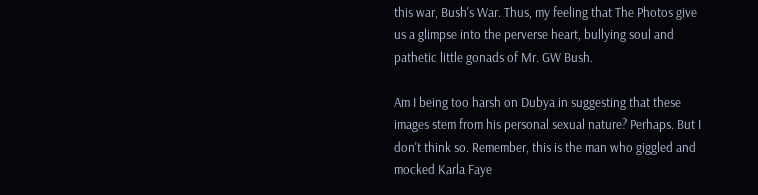this war, Bush's War. Thus, my feeling that The Photos give us a glimpse into the perverse heart, bullying soul and pathetic little gonads of Mr. GW Bush.

Am I being too harsh on Dubya in suggesting that these images stem from his personal sexual nature? Perhaps. But I don't think so. Remember, this is the man who giggled and mocked Karla Faye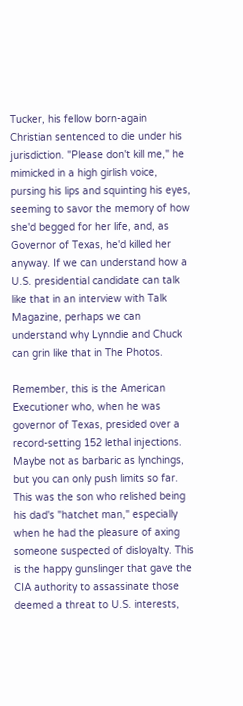Tucker, his fellow born-again Christian sentenced to die under his jurisdiction. "Please don't kill me," he mimicked in a high girlish voice, pursing his lips and squinting his eyes, seeming to savor the memory of how she'd begged for her life, and, as Governor of Texas, he'd killed her anyway. If we can understand how a U.S. presidential candidate can talk like that in an interview with Talk Magazine, perhaps we can understand why Lynndie and Chuck can grin like that in The Photos.

Remember, this is the American Executioner who, when he was governor of Texas, presided over a record-setting 152 lethal injections. Maybe not as barbaric as lynchings, but you can only push limits so far. This was the son who relished being his dad's "hatchet man," especially when he had the pleasure of axing someone suspected of disloyalty. This is the happy gunslinger that gave the CIA authority to assassinate those deemed a threat to U.S. interests,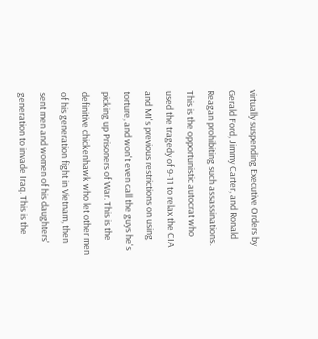virtually suspending Executive Orders by Gerald Ford, Jimmy Carter, and Ronald Reagan prohibiting such assassinations. This is the opportunistic autocrat who used the tragedy of 9-11 to relax the CIA and MI's previous restrictions on using torture, and won't even call the guys he's picking up Prisoners of War. This is the definitive chickenhawk who let other men of his generation fight in Vietnam, then sent men and women of his daughters' generation to invade Iraq. This is the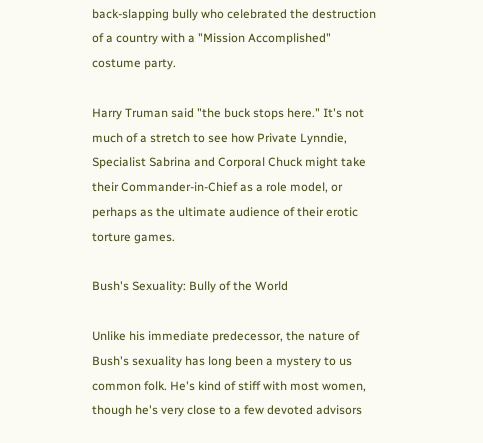back-slapping bully who celebrated the destruction of a country with a "Mission Accomplished" costume party.

Harry Truman said "the buck stops here." It's not much of a stretch to see how Private Lynndie, Specialist Sabrina and Corporal Chuck might take their Commander-in-Chief as a role model, or perhaps as the ultimate audience of their erotic torture games.

Bush's Sexuality: Bully of the World

Unlike his immediate predecessor, the nature of Bush's sexuality has long been a mystery to us common folk. He's kind of stiff with most women, though he's very close to a few devoted advisors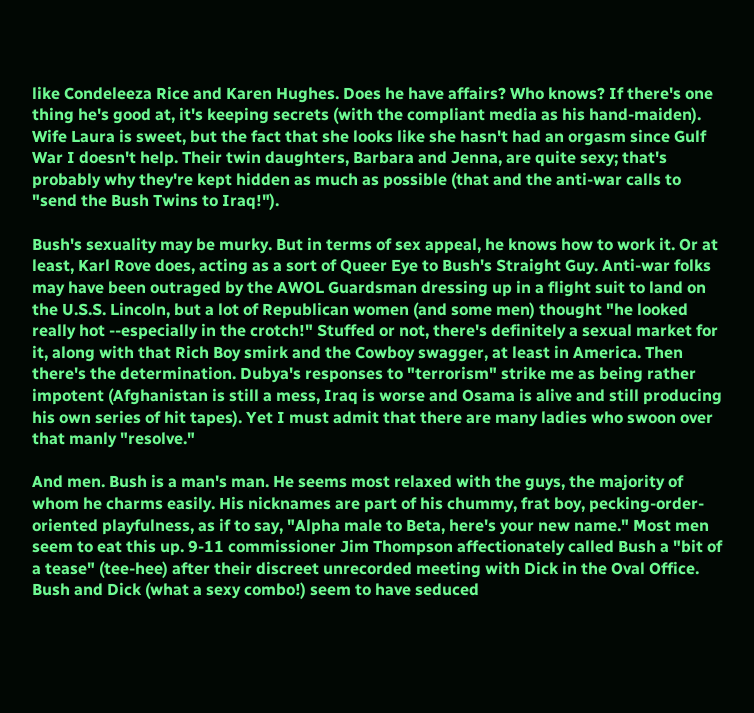like Condeleeza Rice and Karen Hughes. Does he have affairs? Who knows? If there's one thing he's good at, it's keeping secrets (with the compliant media as his hand-maiden). Wife Laura is sweet, but the fact that she looks like she hasn't had an orgasm since Gulf War I doesn't help. Their twin daughters, Barbara and Jenna, are quite sexy; that's probably why they're kept hidden as much as possible (that and the anti-war calls to "send the Bush Twins to Iraq!").

Bush's sexuality may be murky. But in terms of sex appeal, he knows how to work it. Or at least, Karl Rove does, acting as a sort of Queer Eye to Bush's Straight Guy. Anti-war folks may have been outraged by the AWOL Guardsman dressing up in a flight suit to land on the U.S.S. Lincoln, but a lot of Republican women (and some men) thought "he looked really hot --especially in the crotch!" Stuffed or not, there's definitely a sexual market for it, along with that Rich Boy smirk and the Cowboy swagger, at least in America. Then there's the determination. Dubya's responses to "terrorism" strike me as being rather impotent (Afghanistan is still a mess, Iraq is worse and Osama is alive and still producing his own series of hit tapes). Yet I must admit that there are many ladies who swoon over that manly "resolve."

And men. Bush is a man's man. He seems most relaxed with the guys, the majority of whom he charms easily. His nicknames are part of his chummy, frat boy, pecking-order-oriented playfulness, as if to say, "Alpha male to Beta, here's your new name." Most men seem to eat this up. 9-11 commissioner Jim Thompson affectionately called Bush a "bit of a tease" (tee-hee) after their discreet unrecorded meeting with Dick in the Oval Office. Bush and Dick (what a sexy combo!) seem to have seduced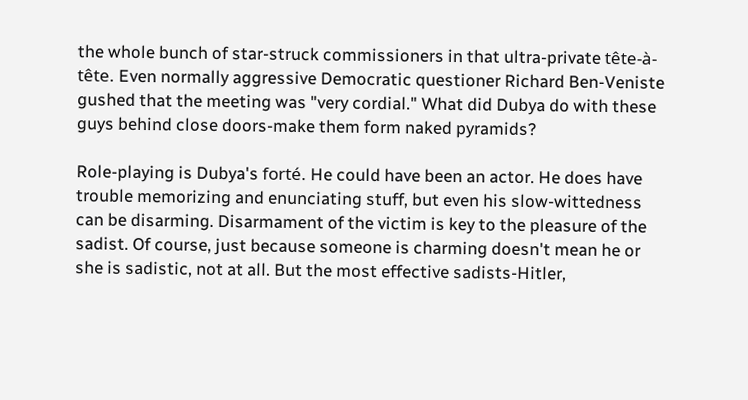the whole bunch of star-struck commissioners in that ultra-private tête-à-tête. Even normally aggressive Democratic questioner Richard Ben-Veniste gushed that the meeting was "very cordial." What did Dubya do with these guys behind close doors-make them form naked pyramids?

Role-playing is Dubya's forté. He could have been an actor. He does have trouble memorizing and enunciating stuff, but even his slow-wittedness can be disarming. Disarmament of the victim is key to the pleasure of the sadist. Of course, just because someone is charming doesn't mean he or she is sadistic, not at all. But the most effective sadists-Hitler,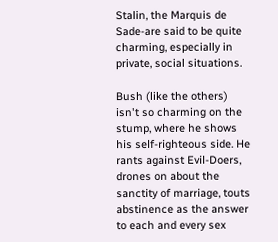Stalin, the Marquis de Sade-are said to be quite charming, especially in private, social situations.

Bush (like the others) isn't so charming on the stump, where he shows his self-righteous side. He rants against Evil-Doers, drones on about the sanctity of marriage, touts abstinence as the answer to each and every sex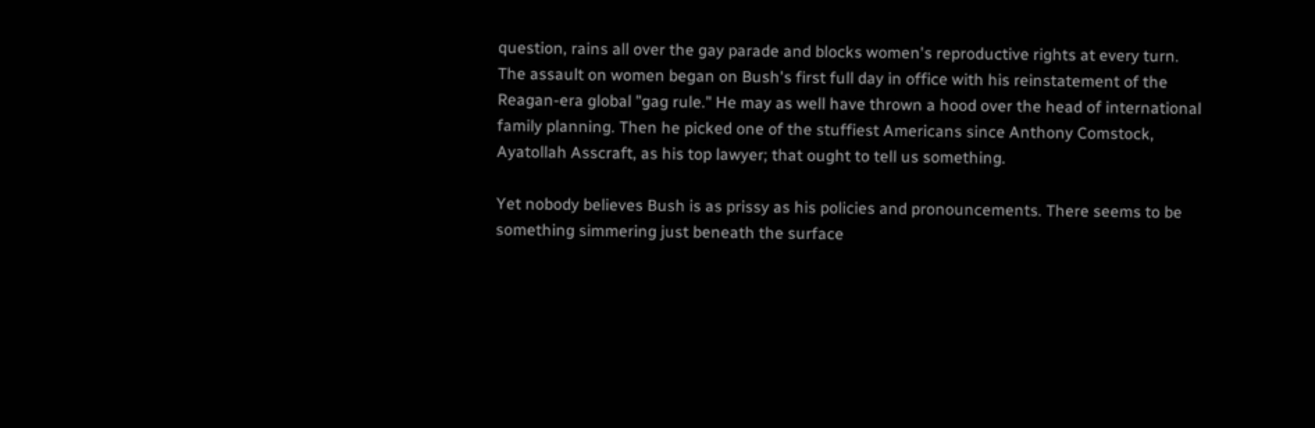question, rains all over the gay parade and blocks women's reproductive rights at every turn. The assault on women began on Bush's first full day in office with his reinstatement of the Reagan-era global "gag rule." He may as well have thrown a hood over the head of international family planning. Then he picked one of the stuffiest Americans since Anthony Comstock, Ayatollah Asscraft, as his top lawyer; that ought to tell us something.

Yet nobody believes Bush is as prissy as his policies and pronouncements. There seems to be something simmering just beneath the surface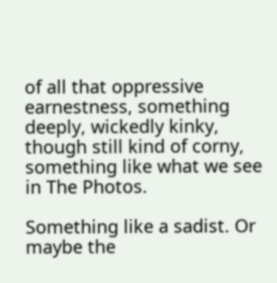of all that oppressive earnestness, something deeply, wickedly kinky, though still kind of corny, something like what we see in The Photos.

Something like a sadist. Or maybe the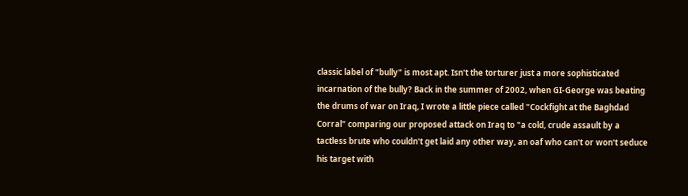classic label of "bully" is most apt. Isn't the torturer just a more sophisticated incarnation of the bully? Back in the summer of 2002, when GI-George was beating the drums of war on Iraq, I wrote a little piece called "Cockfight at the Baghdad Corral" comparing our proposed attack on Iraq to "a cold, crude assault by a tactless brute who couldn't get laid any other way, an oaf who can't or won't seduce his target with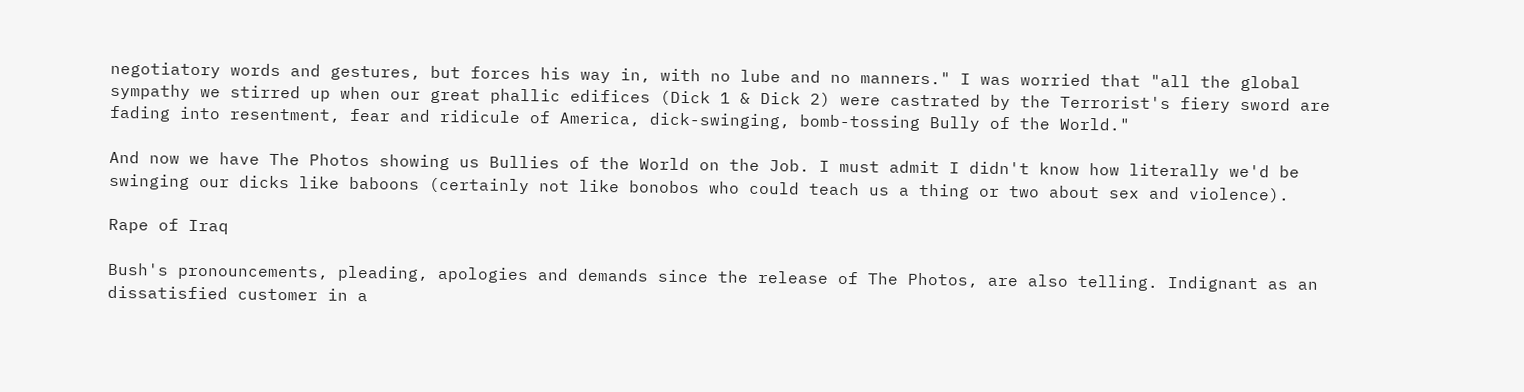negotiatory words and gestures, but forces his way in, with no lube and no manners." I was worried that "all the global sympathy we stirred up when our great phallic edifices (Dick 1 & Dick 2) were castrated by the Terrorist's fiery sword are fading into resentment, fear and ridicule of America, dick-swinging, bomb-tossing Bully of the World."

And now we have The Photos showing us Bullies of the World on the Job. I must admit I didn't know how literally we'd be swinging our dicks like baboons (certainly not like bonobos who could teach us a thing or two about sex and violence).

Rape of Iraq

Bush's pronouncements, pleading, apologies and demands since the release of The Photos, are also telling. Indignant as an dissatisfied customer in a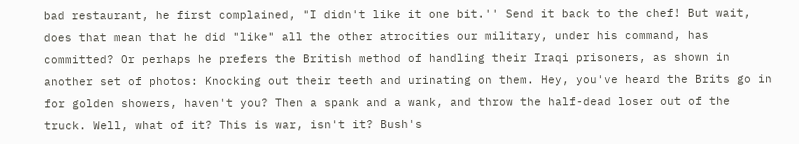bad restaurant, he first complained, "I didn't like it one bit.'' Send it back to the chef! But wait, does that mean that he did "like" all the other atrocities our military, under his command, has committed? Or perhaps he prefers the British method of handling their Iraqi prisoners, as shown in another set of photos: Knocking out their teeth and urinating on them. Hey, you've heard the Brits go in for golden showers, haven't you? Then a spank and a wank, and throw the half-dead loser out of the truck. Well, what of it? This is war, isn't it? Bush's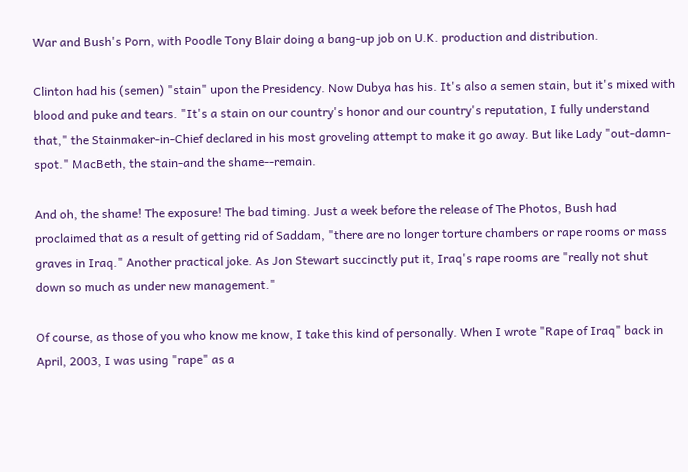War and Bush's Porn, with Poodle Tony Blair doing a bang-up job on U.K. production and distribution.

Clinton had his (semen) "stain" upon the Presidency. Now Dubya has his. It's also a semen stain, but it's mixed with blood and puke and tears. "It's a stain on our country's honor and our country's reputation, I fully understand that," the Stainmaker-in-Chief declared in his most groveling attempt to make it go away. But like Lady "out-damn-spot." MacBeth, the stain-and the shame--remain.

And oh, the shame! The exposure! The bad timing. Just a week before the release of The Photos, Bush had proclaimed that as a result of getting rid of Saddam, "there are no longer torture chambers or rape rooms or mass graves in Iraq." Another practical joke. As Jon Stewart succinctly put it, Iraq's rape rooms are "really not shut down so much as under new management."

Of course, as those of you who know me know, I take this kind of personally. When I wrote "Rape of Iraq" back in April, 2003, I was using "rape" as a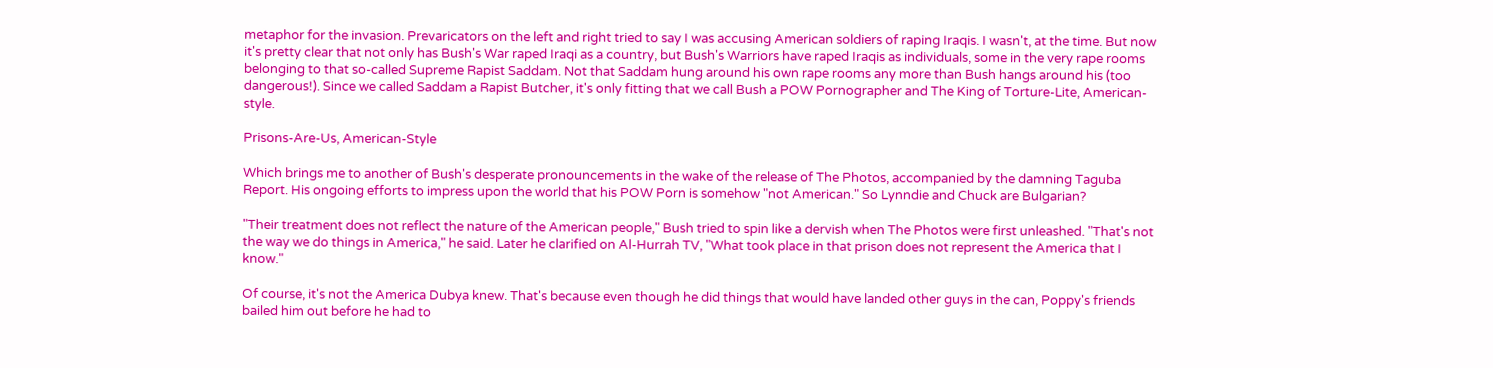metaphor for the invasion. Prevaricators on the left and right tried to say I was accusing American soldiers of raping Iraqis. I wasn't, at the time. But now it's pretty clear that not only has Bush's War raped Iraqi as a country, but Bush's Warriors have raped Iraqis as individuals, some in the very rape rooms belonging to that so-called Supreme Rapist Saddam. Not that Saddam hung around his own rape rooms any more than Bush hangs around his (too dangerous!). Since we called Saddam a Rapist Butcher, it's only fitting that we call Bush a POW Pornographer and The King of Torture-Lite, American-style.

Prisons-Are-Us, American-Style

Which brings me to another of Bush's desperate pronouncements in the wake of the release of The Photos, accompanied by the damning Taguba Report. His ongoing efforts to impress upon the world that his POW Porn is somehow "not American." So Lynndie and Chuck are Bulgarian?

"Their treatment does not reflect the nature of the American people," Bush tried to spin like a dervish when The Photos were first unleashed. "That's not the way we do things in America," he said. Later he clarified on Al-Hurrah TV, "What took place in that prison does not represent the America that I know."

Of course, it's not the America Dubya knew. That's because even though he did things that would have landed other guys in the can, Poppy's friends bailed him out before he had to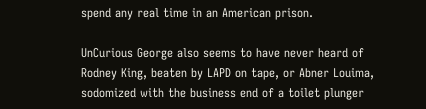spend any real time in an American prison.

UnCurious George also seems to have never heard of Rodney King, beaten by LAPD on tape, or Abner Louima, sodomized with the business end of a toilet plunger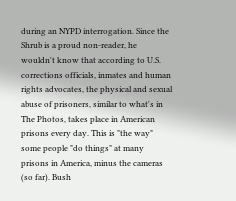during an NYPD interrogation. Since the Shrub is a proud non-reader, he wouldn't know that according to U.S. corrections officials, inmates and human rights advocates, the physical and sexual abuse of prisoners, similar to what's in The Photos, takes place in American prisons every day. This is "the way" some people "do things" at many prisons in America, minus the cameras (so far). Bush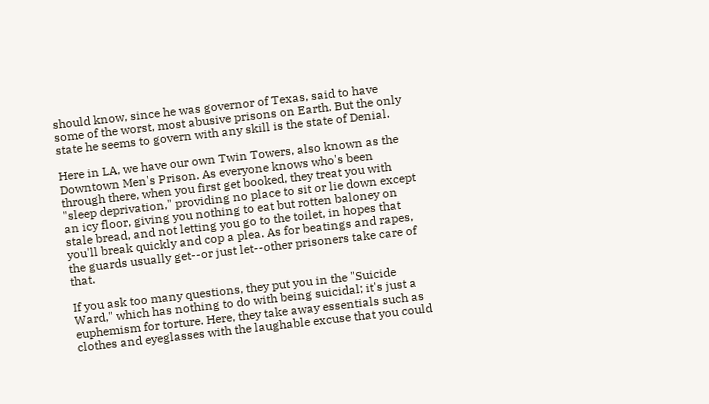should know, since he was governor of Texas, said to have some of the worst, most abusive prisons on Earth. But the only state he seems to govern with any skill is the state of Denial.

Here in LA, we have our own Twin Towers, also known as the Downtown Men's Prison. As everyone knows who's been through there, when you first get booked, they treat you with "sleep deprivation," providing no place to sit or lie down except an icy floor, giving you nothing to eat but rotten baloney on stale bread, and not letting you go to the toilet, in hopes that you'll break quickly and cop a plea. As for beatings and rapes, the guards usually get--or just let--other prisoners take care of that.

If you ask too many questions, they put you in the "Suicide Ward," which has nothing to do with being suicidal; it's just a euphemism for torture. Here, they take away essentials such as clothes and eyeglasses with the laughable excuse that you could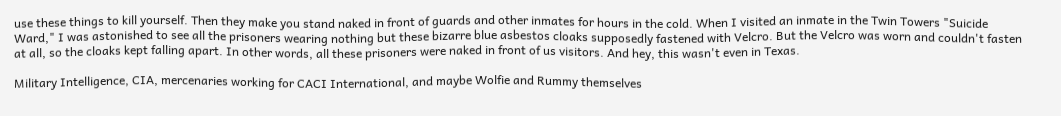use these things to kill yourself. Then they make you stand naked in front of guards and other inmates for hours in the cold. When I visited an inmate in the Twin Towers "Suicide Ward," I was astonished to see all the prisoners wearing nothing but these bizarre blue asbestos cloaks supposedly fastened with Velcro. But the Velcro was worn and couldn't fasten at all, so the cloaks kept falling apart. In other words, all these prisoners were naked in front of us visitors. And hey, this wasn't even in Texas.

Military Intelligence, CIA, mercenaries working for CACI International, and maybe Wolfie and Rummy themselves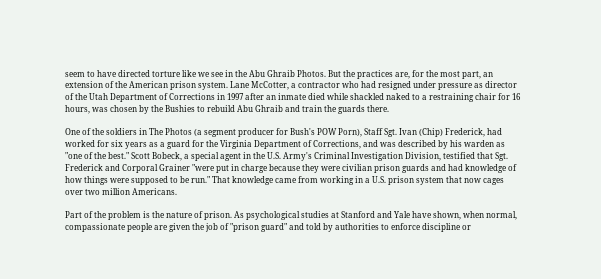seem to have directed torture like we see in the Abu Ghraib Photos. But the practices are, for the most part, an extension of the American prison system. Lane McCotter, a contractor who had resigned under pressure as director of the Utah Department of Corrections in 1997 after an inmate died while shackled naked to a restraining chair for 16 hours, was chosen by the Bushies to rebuild Abu Ghraib and train the guards there.

One of the soldiers in The Photos (a segment producer for Bush's POW Porn), Staff Sgt. Ivan (Chip) Frederick, had worked for six years as a guard for the Virginia Department of Corrections, and was described by his warden as "one of the best." Scott Bobeck, a special agent in the U.S. Army's Criminal Investigation Division, testified that Sgt. Frederick and Corporal Grainer "were put in charge because they were civilian prison guards and had knowledge of how things were supposed to be run." That knowledge came from working in a U.S. prison system that now cages over two million Americans.

Part of the problem is the nature of prison. As psychological studies at Stanford and Yale have shown, when normal, compassionate people are given the job of "prison guard" and told by authorities to enforce discipline or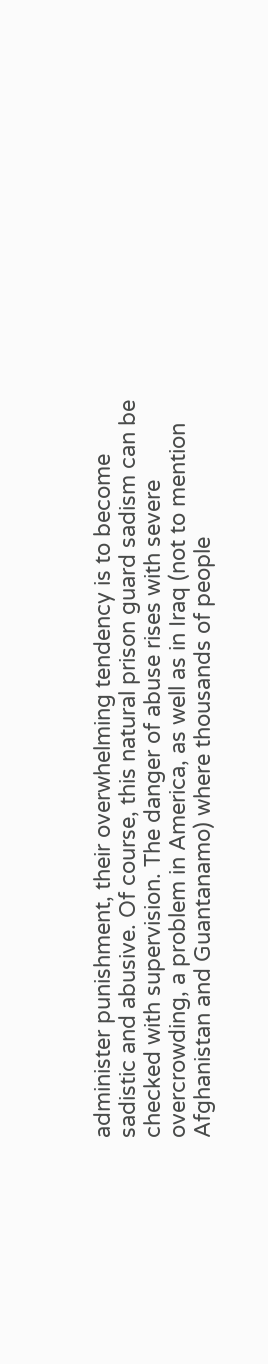administer punishment, their overwhelming tendency is to become sadistic and abusive. Of course, this natural prison guard sadism can be checked with supervision. The danger of abuse rises with severe overcrowding, a problem in America, as well as in Iraq (not to mention Afghanistan and Guantanamo) where thousands of people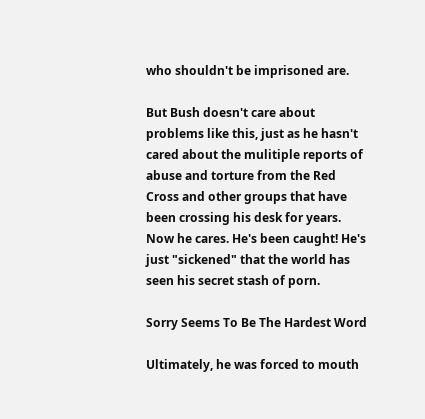who shouldn't be imprisoned are.

But Bush doesn't care about problems like this, just as he hasn't cared about the mulitiple reports of abuse and torture from the Red Cross and other groups that have been crossing his desk for years. Now he cares. He's been caught! He's just "sickened" that the world has seen his secret stash of porn.

Sorry Seems To Be The Hardest Word

Ultimately, he was forced to mouth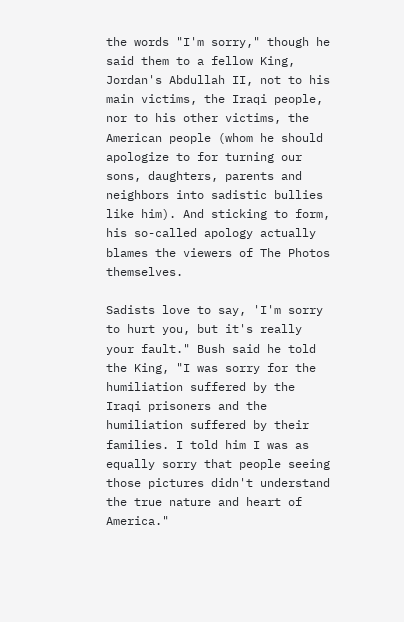the words "I'm sorry," though he said them to a fellow King, Jordan's Abdullah II, not to his main victims, the Iraqi people, nor to his other victims, the American people (whom he should apologize to for turning our sons, daughters, parents and neighbors into sadistic bullies like him). And sticking to form, his so-called apology actually blames the viewers of The Photos themselves.

Sadists love to say, 'I'm sorry to hurt you, but it's really your fault." Bush said he told the King, "I was sorry for the humiliation suffered by the Iraqi prisoners and the humiliation suffered by their families. I told him I was as equally sorry that people seeing those pictures didn't understand the true nature and heart of America."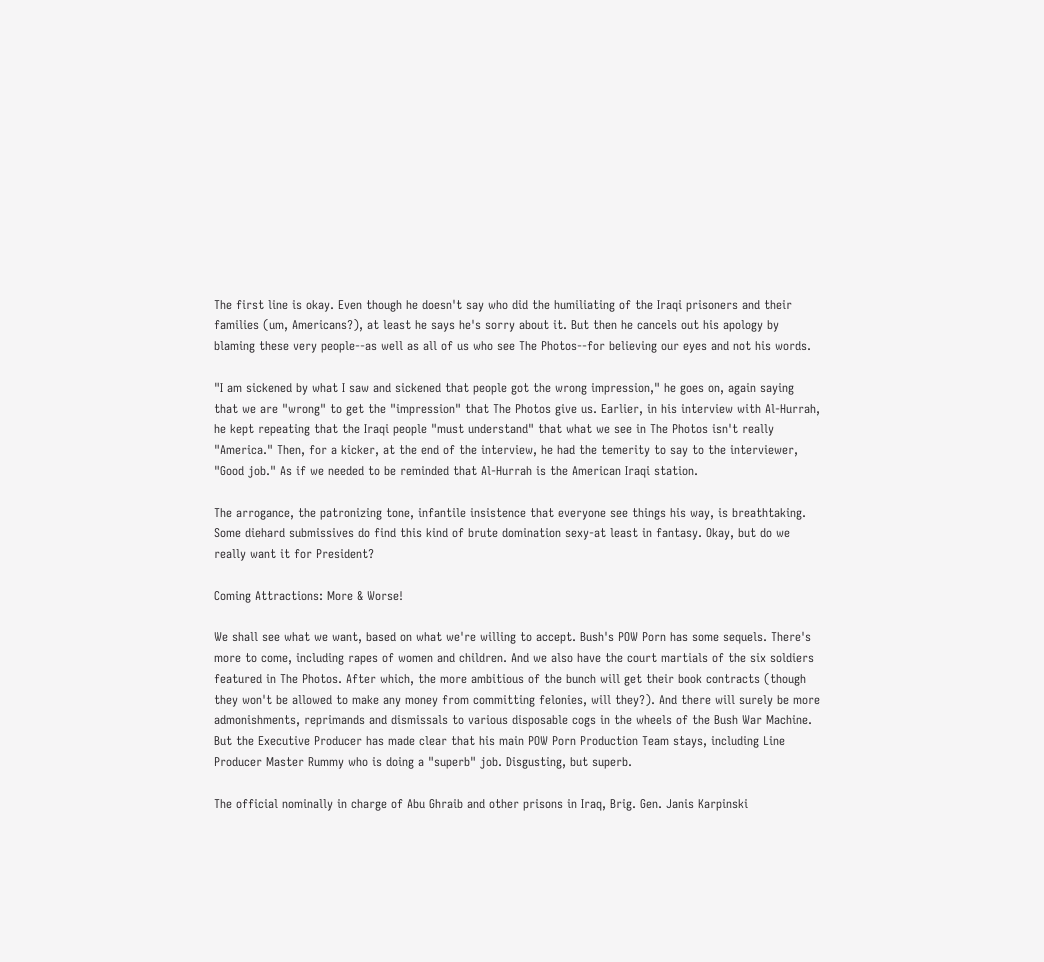The first line is okay. Even though he doesn't say who did the humiliating of the Iraqi prisoners and their families (um, Americans?), at least he says he's sorry about it. But then he cancels out his apology by blaming these very people--as well as all of us who see The Photos--for believing our eyes and not his words.

"I am sickened by what I saw and sickened that people got the wrong impression," he goes on, again saying that we are "wrong" to get the "impression" that The Photos give us. Earlier, in his interview with Al-Hurrah, he kept repeating that the Iraqi people "must understand" that what we see in The Photos isn't really "America." Then, for a kicker, at the end of the interview, he had the temerity to say to the interviewer, "Good job." As if we needed to be reminded that Al-Hurrah is the American Iraqi station.

The arrogance, the patronizing tone, infantile insistence that everyone see things his way, is breathtaking. Some diehard submissives do find this kind of brute domination sexy-at least in fantasy. Okay, but do we really want it for President?

Coming Attractions: More & Worse!

We shall see what we want, based on what we're willing to accept. Bush's POW Porn has some sequels. There's more to come, including rapes of women and children. And we also have the court martials of the six soldiers featured in The Photos. After which, the more ambitious of the bunch will get their book contracts (though they won't be allowed to make any money from committing felonies, will they?). And there will surely be more admonishments, reprimands and dismissals to various disposable cogs in the wheels of the Bush War Machine. But the Executive Producer has made clear that his main POW Porn Production Team stays, including Line Producer Master Rummy who is doing a "superb" job. Disgusting, but superb.

The official nominally in charge of Abu Ghraib and other prisons in Iraq, Brig. Gen. Janis Karpinski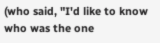(who said, "I'd like to know who was the one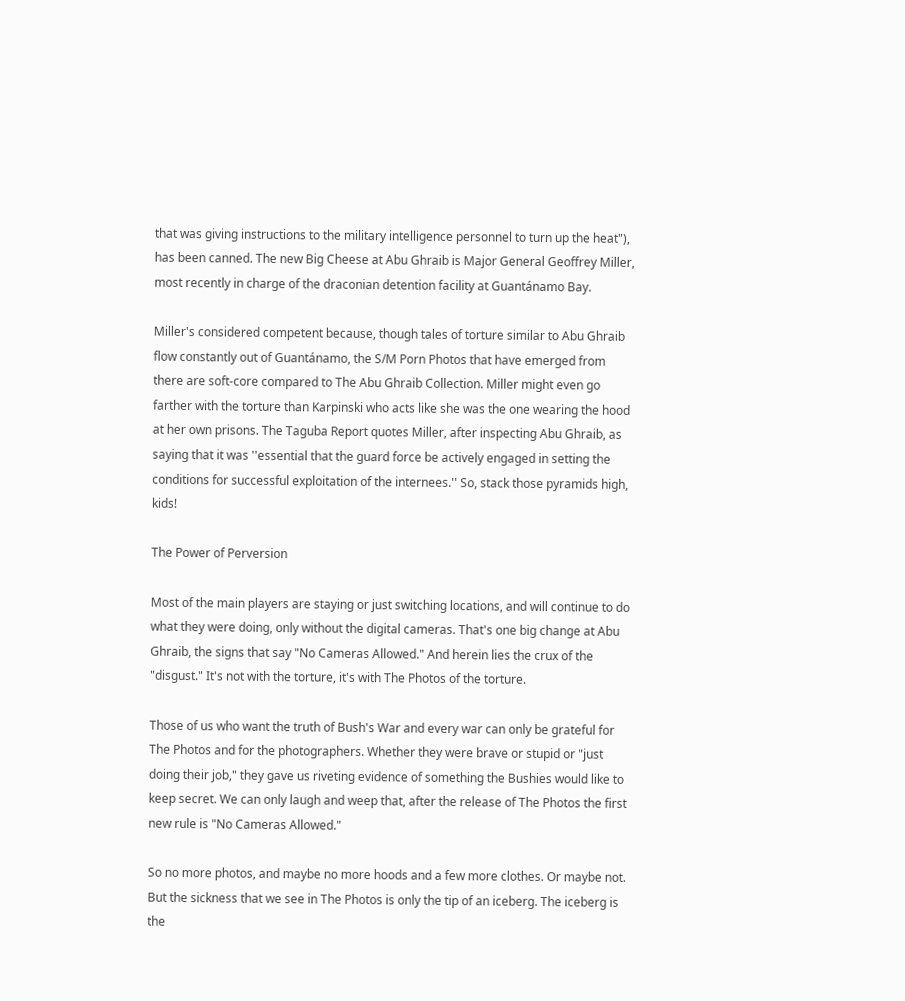that was giving instructions to the military intelligence personnel to turn up the heat"), has been canned. The new Big Cheese at Abu Ghraib is Major General Geoffrey Miller, most recently in charge of the draconian detention facility at Guantánamo Bay.

Miller's considered competent because, though tales of torture similar to Abu Ghraib flow constantly out of Guantánamo, the S/M Porn Photos that have emerged from there are soft-core compared to The Abu Ghraib Collection. Miller might even go farther with the torture than Karpinski who acts like she was the one wearing the hood at her own prisons. The Taguba Report quotes Miller, after inspecting Abu Ghraib, as saying that it was ''essential that the guard force be actively engaged in setting the conditions for successful exploitation of the internees.'' So, stack those pyramids high, kids!

The Power of Perversion

Most of the main players are staying or just switching locations, and will continue to do what they were doing, only without the digital cameras. That's one big change at Abu Ghraib, the signs that say "No Cameras Allowed." And herein lies the crux of the "disgust." It's not with the torture, it's with The Photos of the torture.

Those of us who want the truth of Bush's War and every war can only be grateful for The Photos and for the photographers. Whether they were brave or stupid or "just doing their job," they gave us riveting evidence of something the Bushies would like to keep secret. We can only laugh and weep that, after the release of The Photos the first new rule is "No Cameras Allowed."

So no more photos, and maybe no more hoods and a few more clothes. Or maybe not. But the sickness that we see in The Photos is only the tip of an iceberg. The iceberg is the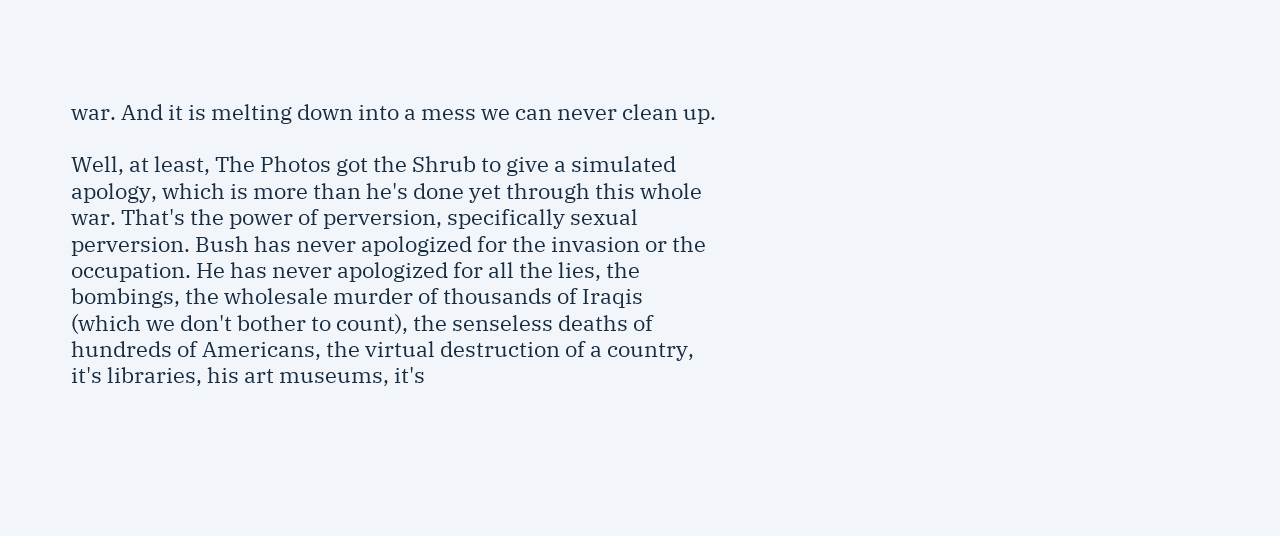war. And it is melting down into a mess we can never clean up.

Well, at least, The Photos got the Shrub to give a simulated apology, which is more than he's done yet through this whole war. That's the power of perversion, specifically sexual perversion. Bush has never apologized for the invasion or the occupation. He has never apologized for all the lies, the bombings, the wholesale murder of thousands of Iraqis (which we don't bother to count), the senseless deaths of hundreds of Americans, the virtual destruction of a country, it's libraries, his art museums, it's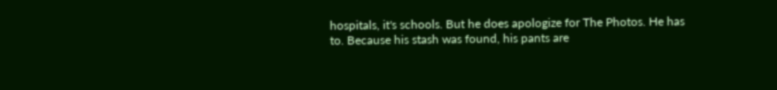hospitals, it's schools. But he does apologize for The Photos. He has to. Because his stash was found, his pants are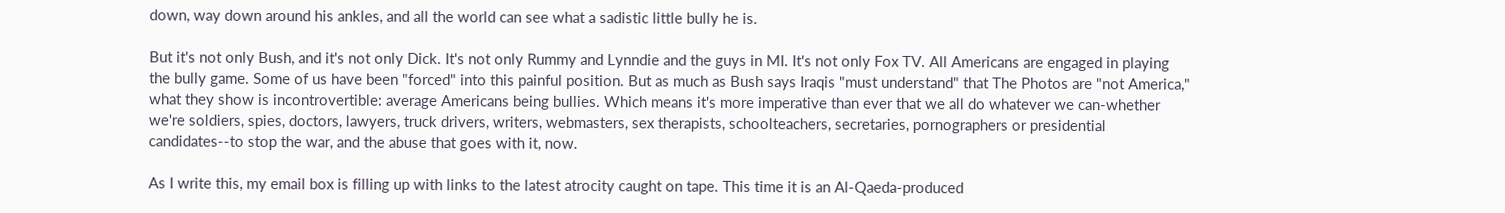down, way down around his ankles, and all the world can see what a sadistic little bully he is.

But it's not only Bush, and it's not only Dick. It's not only Rummy and Lynndie and the guys in MI. It's not only Fox TV. All Americans are engaged in playing the bully game. Some of us have been "forced" into this painful position. But as much as Bush says Iraqis "must understand" that The Photos are "not America," what they show is incontrovertible: average Americans being bullies. Which means it's more imperative than ever that we all do whatever we can-whether we're soldiers, spies, doctors, lawyers, truck drivers, writers, webmasters, sex therapists, schoolteachers, secretaries, pornographers or presidential candidates--to stop the war, and the abuse that goes with it, now.

As I write this, my email box is filling up with links to the latest atrocity caught on tape. This time it is an Al-Qaeda-produced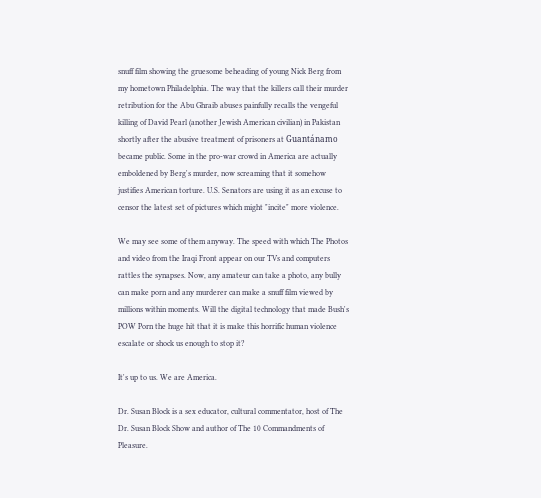snuff film showing the gruesome beheading of young Nick Berg from my hometown Philadelphia. The way that the killers call their murder retribution for the Abu Ghraib abuses painfully recalls the vengeful killing of David Pearl (another Jewish American civilian) in Pakistan shortly after the abusive treatment of prisoners at Guantánamo became public. Some in the pro-war crowd in America are actually emboldened by Berg's murder, now screaming that it somehow justifies American torture. U.S. Senators are using it as an excuse to censor the latest set of pictures which might "incite" more violence.

We may see some of them anyway. The speed with which The Photos and video from the Iraqi Front appear on our TVs and computers rattles the synapses. Now, any amateur can take a photo, any bully can make porn and any murderer can make a snuff film viewed by millions within moments. Will the digital technology that made Bush's POW Porn the huge hit that it is make this horrific human violence escalate or shock us enough to stop it?

It's up to us. We are America.

Dr. Susan Block is a sex educator, cultural commentator, host of The Dr. Susan Block Show and author of The 10 Commandments of Pleasure.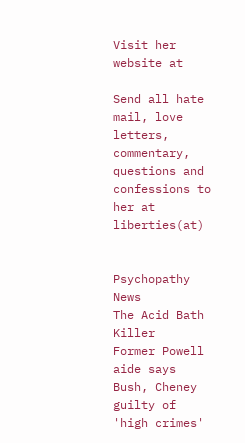Visit her website at

Send all hate mail, love letters, commentary, questions and confessions to her at liberties(at)


Psychopathy News
The Acid Bath Killer
Former Powell aide says Bush, Cheney guilty of 'high crimes'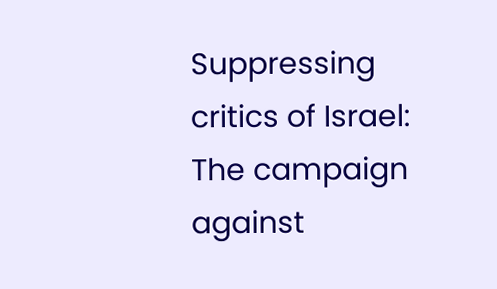Suppressing critics of Israel: The campaign against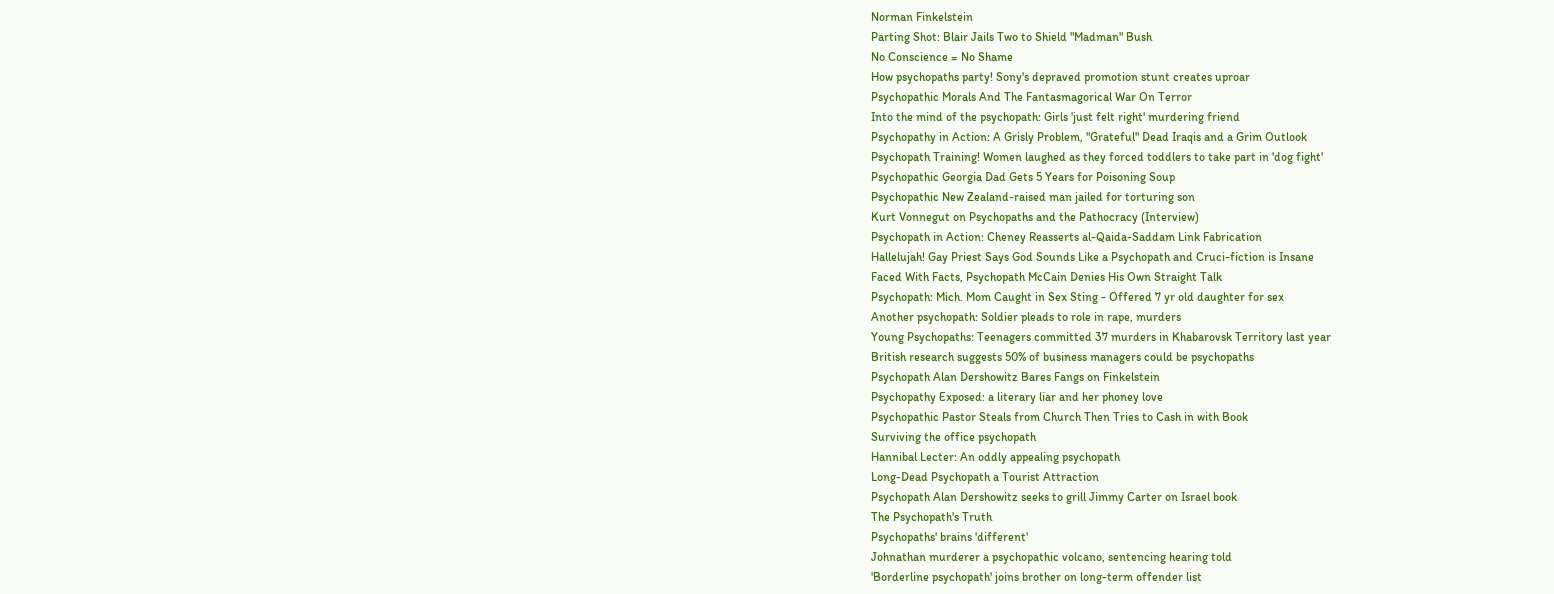Norman Finkelstein
Parting Shot: Blair Jails Two to Shield "Madman" Bush
No Conscience = No Shame
How psychopaths party! Sony's depraved promotion stunt creates uproar
Psychopathic Morals And The Fantasmagorical War On Terror
Into the mind of the psychopath: Girls 'just felt right' murdering friend
Psychopathy in Action: A Grisly Problem, "Grateful" Dead Iraqis and a Grim Outlook
Psychopath Training! Women laughed as they forced toddlers to take part in 'dog fight'
Psychopathic Georgia Dad Gets 5 Years for Poisoning Soup
Psychopathic New Zealand-raised man jailed for torturing son
Kurt Vonnegut on Psychopaths and the Pathocracy (Interview)
Psychopath in Action: Cheney Reasserts al-Qaida-Saddam Link Fabrication
Hallelujah! Gay Priest Says God Sounds Like a Psychopath and Cruci-fiction is Insane
Faced With Facts, Psychopath McCain Denies His Own Straight Talk
Psychopath: Mich. Mom Caught in Sex Sting - Offered 7 yr old daughter for sex
Another psychopath: Soldier pleads to role in rape, murders
Young Psychopaths: Teenagers committed 37 murders in Khabarovsk Territory last year
British research suggests 50% of business managers could be psychopaths
Psychopath Alan Dershowitz Bares Fangs on Finkelstein
Psychopathy Exposed: a literary liar and her phoney love
Psychopathic Pastor Steals from Church Then Tries to Cash in with Book
Surviving the office psychopath
Hannibal Lecter: An oddly appealing psychopath
Long-Dead Psychopath a Tourist Attraction
Psychopath Alan Dershowitz seeks to grill Jimmy Carter on Israel book
The Psychopath's Truth
Psychopaths' brains 'different'
Johnathan murderer a psychopathic volcano, sentencing hearing told
'Borderline psychopath' joins brother on long-term offender list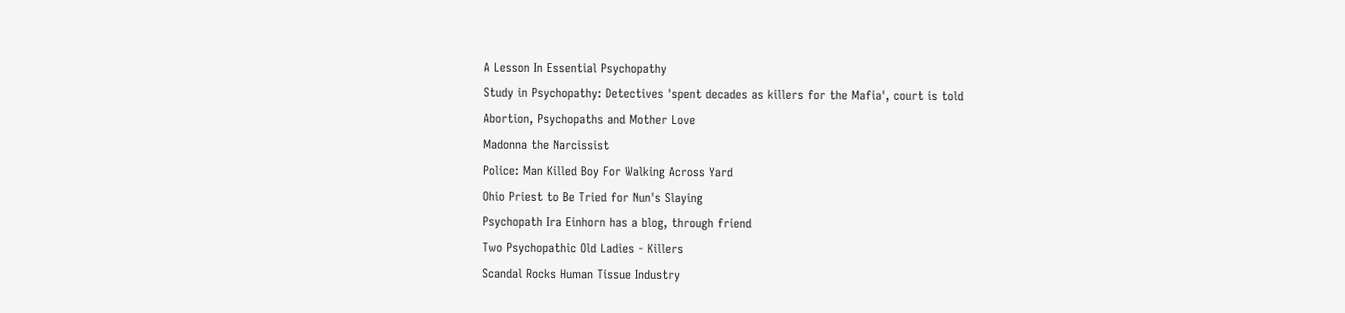A Lesson In Essential Psychopathy
Study in Psychopathy: Detectives 'spent decades as killers for the Mafia', court is told
Abortion, Psychopaths and Mother Love
Madonna the Narcissist
Police: Man Killed Boy For Walking Across Yard
Ohio Priest to Be Tried for Nun's Slaying
Psychopath Ira Einhorn has a blog, through friend
Two Psychopathic Old Ladies - Killers
Scandal Rocks Human Tissue Industry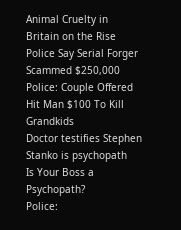Animal Cruelty in Britain on the Rise
Police Say Serial Forger Scammed $250,000
Police: Couple Offered Hit Man $100 To Kill Grandkids
Doctor testifies Stephen Stanko is psychopath
Is Your Boss a Psychopath?
Police: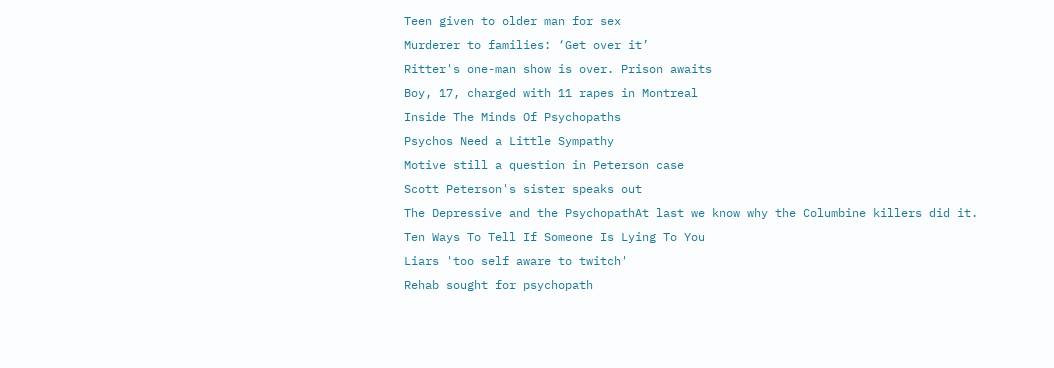Teen given to older man for sex
Murderer to families: ‘Get over it’
Ritter's one-man show is over. Prison awaits
Boy, 17, charged with 11 rapes in Montreal
Inside The Minds Of Psychopaths
Psychos Need a Little Sympathy
Motive still a question in Peterson case
Scott Peterson's sister speaks out
The Depressive and the PsychopathAt last we know why the Columbine killers did it.
Ten Ways To Tell If Someone Is Lying To You
Liars 'too self aware to twitch'
Rehab sought for psychopath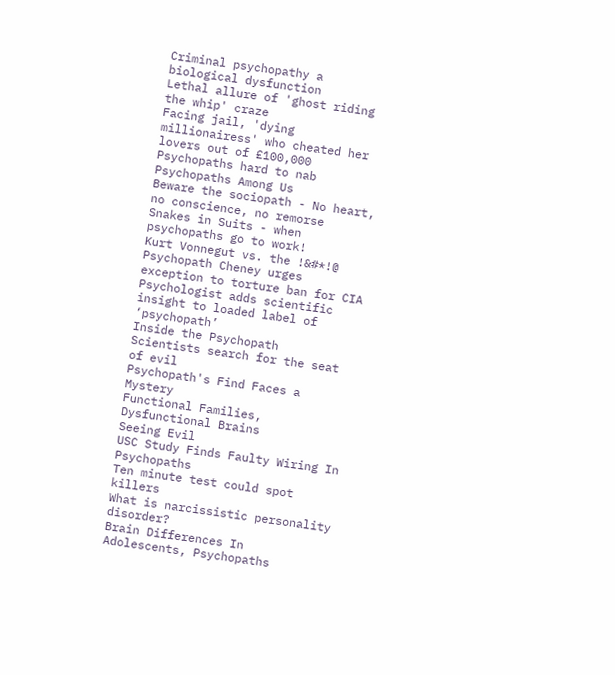Criminal psychopathy a biological dysfunction
Lethal allure of 'ghost riding the whip' craze
Facing jail, 'dying millionairess' who cheated her lovers out of £100,000
Psychopaths hard to nab
Psychopaths Among Us
Beware the sociopath - No heart, no conscience, no remorse
Snakes in Suits - when psychopaths go to work!
Kurt Vonnegut vs. the !&#*!@
Psychopath Cheney urges exception to torture ban for CIA
Psychologist adds scientific insight to loaded label of ‘psychopath’
Inside the Psychopath
Scientists search for the seat of evil
Psychopath's Find Faces a Mystery
Functional Families, Dysfunctional Brains
Seeing Evil
USC Study Finds Faulty Wiring In Psychopaths
Ten minute test could spot killers
What is narcissistic personality disorder?
Brain Differences In Adolescents, Psychopaths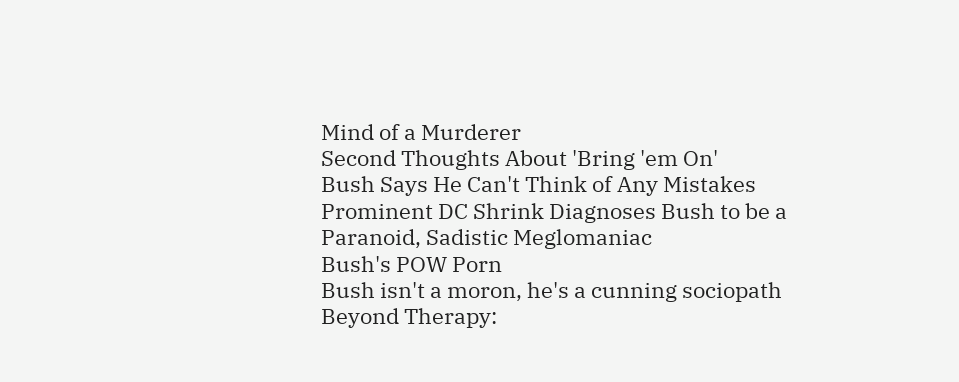Mind of a Murderer
Second Thoughts About 'Bring 'em On'
Bush Says He Can't Think of Any Mistakes
Prominent DC Shrink Diagnoses Bush to be a Paranoid, Sadistic Meglomaniac
Bush's POW Porn
Bush isn't a moron, he's a cunning sociopath
Beyond Therapy: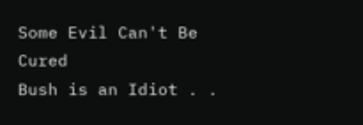Some Evil Can't Be Cured
Bush is an Idiot . .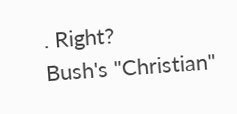. Right?
Bush's "Christian"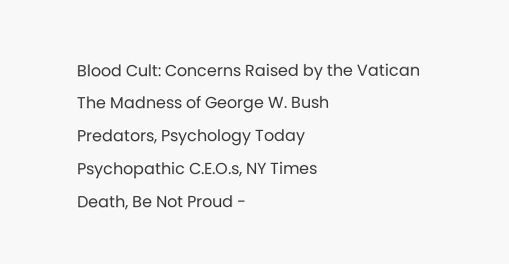Blood Cult: Concerns Raised by the Vatican
The Madness of George W. Bush
Predators, Psychology Today
Psychopathic C.E.O.s, NY Times
Death, Be Not Proud -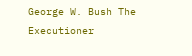George W. Bush The Executioner